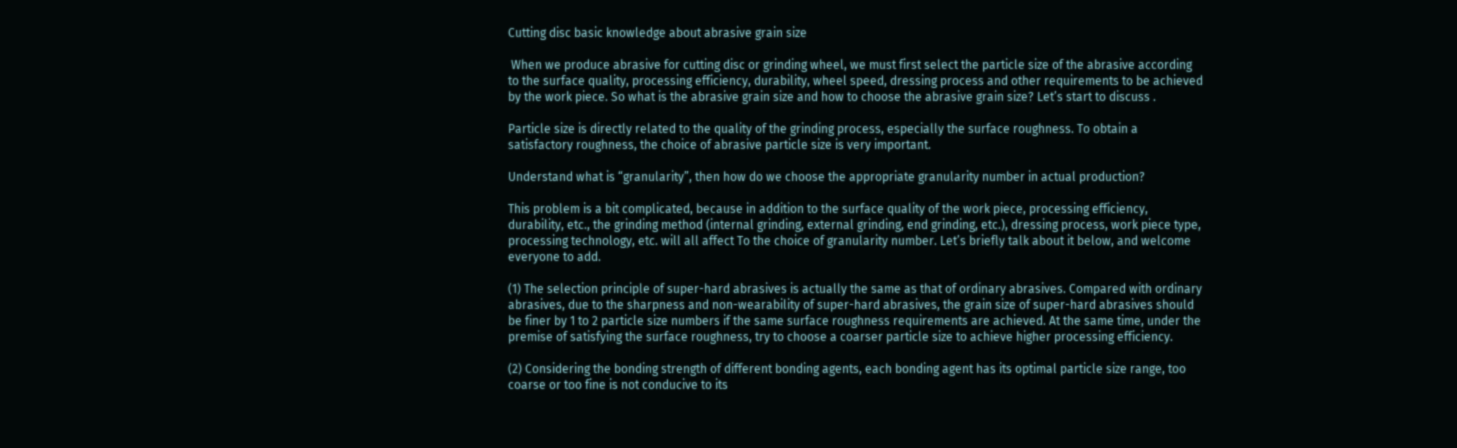Cutting disc basic knowledge about abrasive grain size

 When we produce abrasive for cutting disc or grinding wheel, we must first select the particle size of the abrasive according to the surface quality, processing efficiency, durability, wheel speed, dressing process and other requirements to be achieved by the work piece. So what is the abrasive grain size and how to choose the abrasive grain size? Let’s start to discuss .

Particle size is directly related to the quality of the grinding process, especially the surface roughness. To obtain a satisfactory roughness, the choice of abrasive particle size is very important.

Understand what is “granularity”, then how do we choose the appropriate granularity number in actual production?

This problem is a bit complicated, because in addition to the surface quality of the work piece, processing efficiency, durability, etc., the grinding method (internal grinding, external grinding, end grinding, etc.), dressing process, work piece type, processing technology, etc. will all affect To the choice of granularity number. Let’s briefly talk about it below, and welcome everyone to add.

(1) The selection principle of super-hard abrasives is actually the same as that of ordinary abrasives. Compared with ordinary abrasives, due to the sharpness and non-wearability of super-hard abrasives, the grain size of super-hard abrasives should be finer by 1 to 2 particle size numbers if the same surface roughness requirements are achieved. At the same time, under the premise of satisfying the surface roughness, try to choose a coarser particle size to achieve higher processing efficiency.

(2) Considering the bonding strength of different bonding agents, each bonding agent has its optimal particle size range, too coarse or too fine is not conducive to its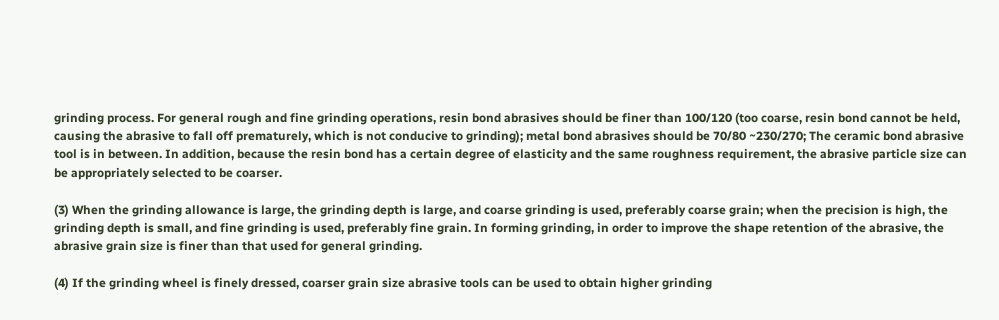grinding process. For general rough and fine grinding operations, resin bond abrasives should be finer than 100/120 (too coarse, resin bond cannot be held, causing the abrasive to fall off prematurely, which is not conducive to grinding); metal bond abrasives should be 70/80 ~230/270; The ceramic bond abrasive tool is in between. In addition, because the resin bond has a certain degree of elasticity and the same roughness requirement, the abrasive particle size can be appropriately selected to be coarser.

(3) When the grinding allowance is large, the grinding depth is large, and coarse grinding is used, preferably coarse grain; when the precision is high, the grinding depth is small, and fine grinding is used, preferably fine grain. In forming grinding, in order to improve the shape retention of the abrasive, the abrasive grain size is finer than that used for general grinding.

(4) If the grinding wheel is finely dressed, coarser grain size abrasive tools can be used to obtain higher grinding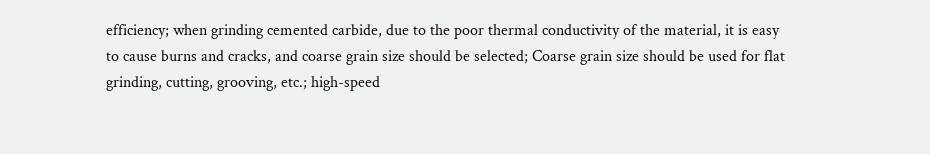efficiency; when grinding cemented carbide, due to the poor thermal conductivity of the material, it is easy to cause burns and cracks, and coarse grain size should be selected; Coarse grain size should be used for flat grinding, cutting, grooving, etc.; high-speed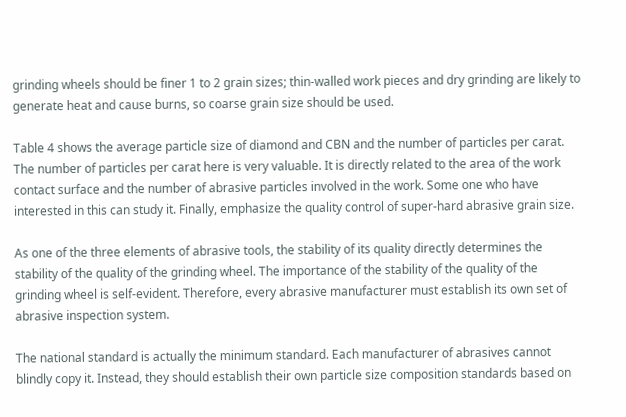grinding wheels should be finer 1 to 2 grain sizes; thin-walled work pieces and dry grinding are likely to generate heat and cause burns, so coarse grain size should be used.

Table 4 shows the average particle size of diamond and CBN and the number of particles per carat. The number of particles per carat here is very valuable. It is directly related to the area of the work contact surface and the number of abrasive particles involved in the work. Some one who have interested in this can study it. Finally, emphasize the quality control of super-hard abrasive grain size.

As one of the three elements of abrasive tools, the stability of its quality directly determines the stability of the quality of the grinding wheel. The importance of the stability of the quality of the grinding wheel is self-evident. Therefore, every abrasive manufacturer must establish its own set of abrasive inspection system.

The national standard is actually the minimum standard. Each manufacturer of abrasives cannot blindly copy it. Instead, they should establish their own particle size composition standards based on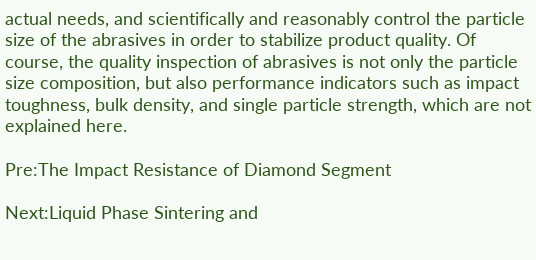actual needs, and scientifically and reasonably control the particle size of the abrasives in order to stabilize product quality. Of course, the quality inspection of abrasives is not only the particle size composition, but also performance indicators such as impact toughness, bulk density, and single particle strength, which are not explained here.

Pre:The Impact Resistance of Diamond Segment

Next:Liquid Phase Sintering and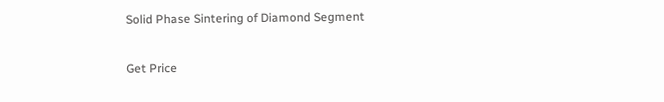Solid Phase Sintering of Diamond Segment

Get Price